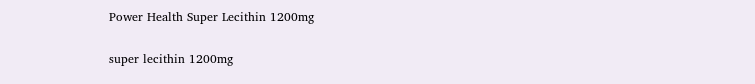Power Health Super Lecithin 1200mg

super lecithin 1200mg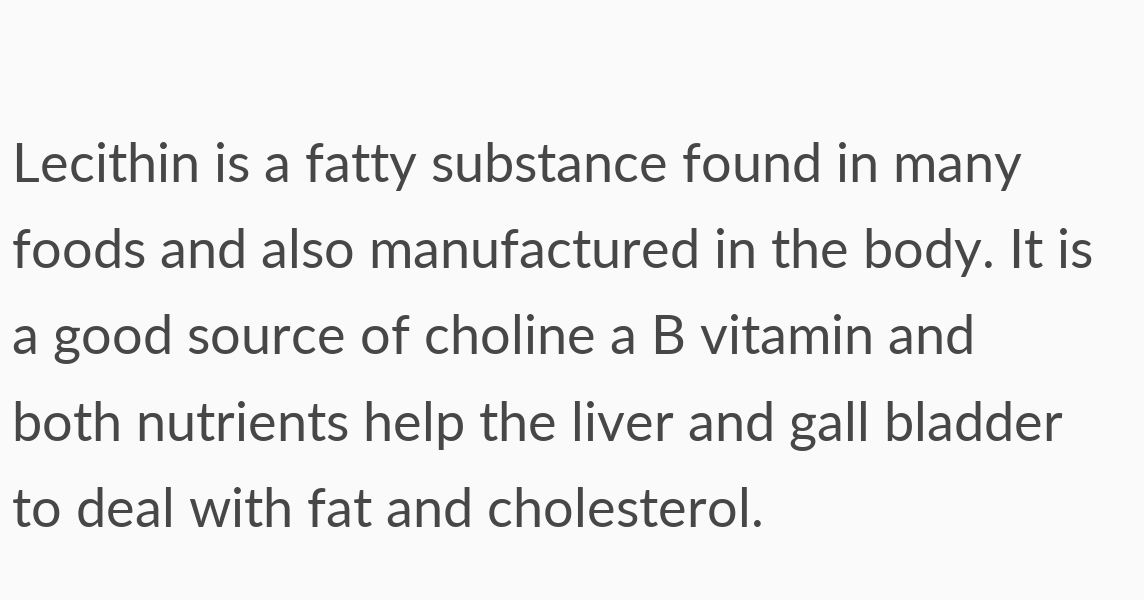Lecithin is a fatty substance found in many foods and also manufactured in the body. It is a good source of choline a B vitamin and both nutrients help the liver and gall bladder to deal with fat and cholesterol.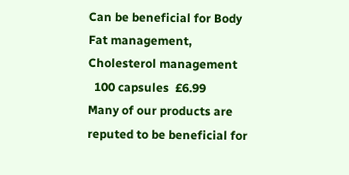Can be beneficial for Body Fat management, Cholesterol management
  100 capsules  £6.99
Many of our products are reputed to be beneficial for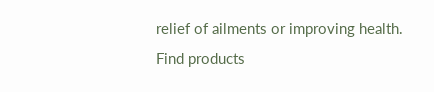relief of ailments or improving health.
Find products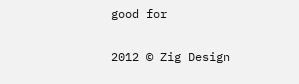good for

2012 © Zig Design